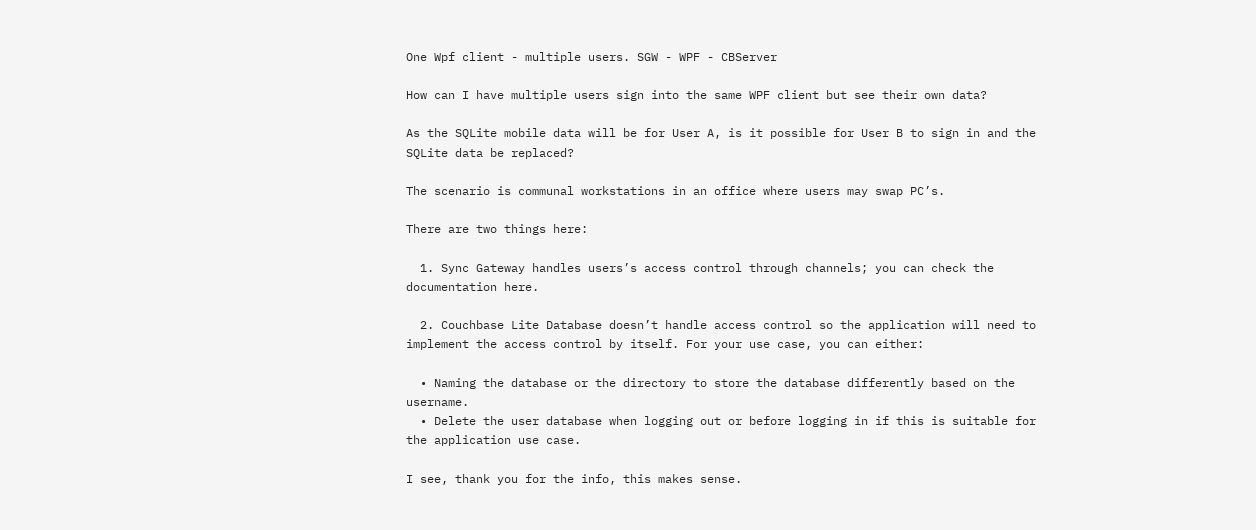One Wpf client - multiple users. SGW - WPF - CBServer

How can I have multiple users sign into the same WPF client but see their own data?

As the SQLite mobile data will be for User A, is it possible for User B to sign in and the SQLite data be replaced?

The scenario is communal workstations in an office where users may swap PC’s.

There are two things here:

  1. Sync Gateway handles users’s access control through channels; you can check the documentation here.

  2. Couchbase Lite Database doesn’t handle access control so the application will need to implement the access control by itself. For your use case, you can either:

  • Naming the database or the directory to store the database differently based on the username.
  • Delete the user database when logging out or before logging in if this is suitable for the application use case.

I see, thank you for the info, this makes sense.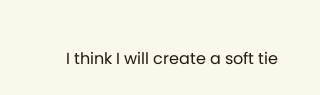I think I will create a soft tie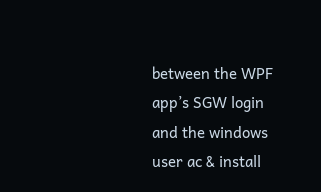between the WPF app’s SGW login and the windows user ac & install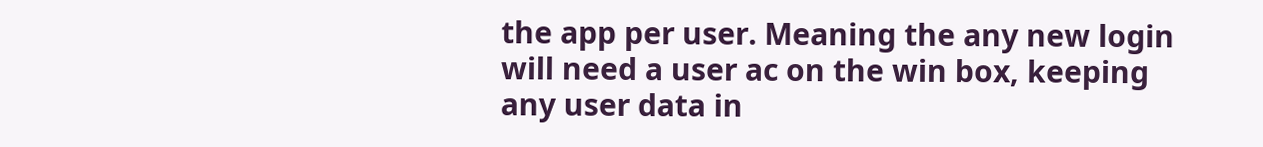the app per user. Meaning the any new login will need a user ac on the win box, keeping any user data in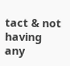tact & not having any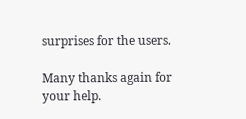surprises for the users.

Many thanks again for your help.